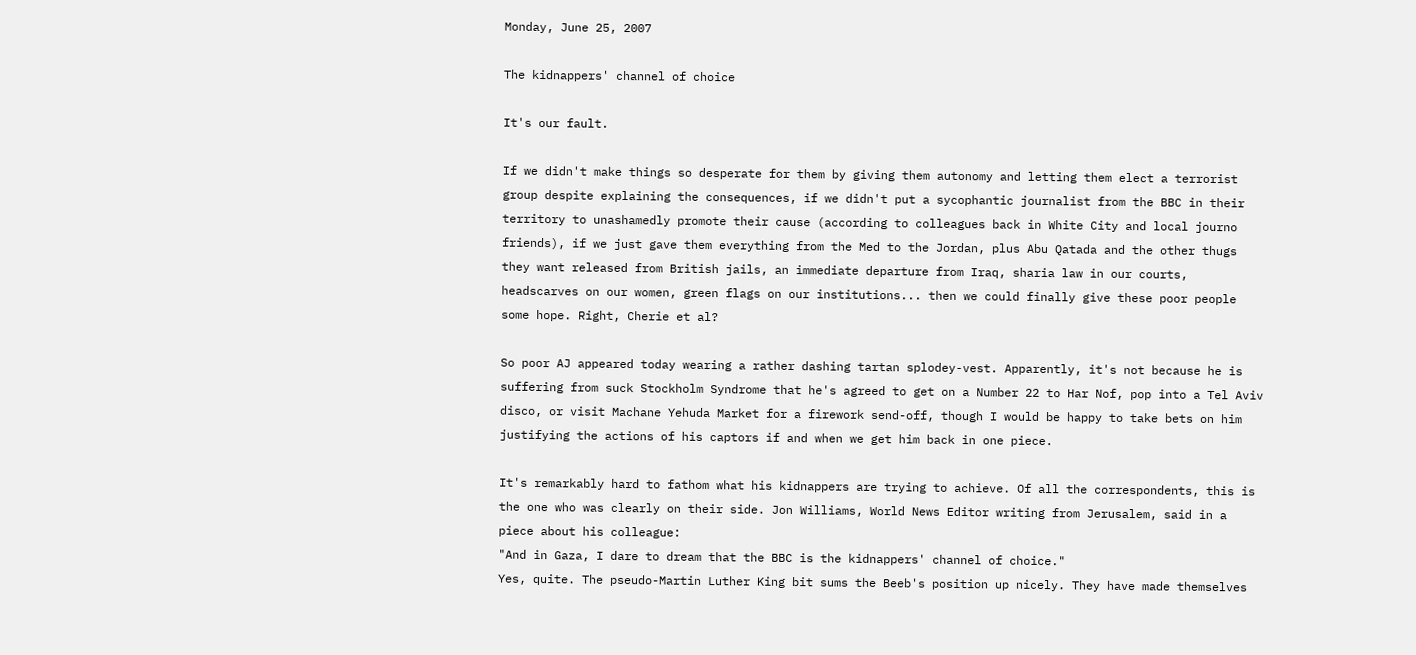Monday, June 25, 2007

The kidnappers' channel of choice

It's our fault.

If we didn't make things so desperate for them by giving them autonomy and letting them elect a terrorist group despite explaining the consequences, if we didn't put a sycophantic journalist from the BBC in their territory to unashamedly promote their cause (according to colleagues back in White City and local journo friends), if we just gave them everything from the Med to the Jordan, plus Abu Qatada and the other thugs they want released from British jails, an immediate departure from Iraq, sharia law in our courts, headscarves on our women, green flags on our institutions... then we could finally give these poor people some hope. Right, Cherie et al?

So poor AJ appeared today wearing a rather dashing tartan splodey-vest. Apparently, it's not because he is suffering from suck Stockholm Syndrome that he's agreed to get on a Number 22 to Har Nof, pop into a Tel Aviv disco, or visit Machane Yehuda Market for a firework send-off, though I would be happy to take bets on him justifying the actions of his captors if and when we get him back in one piece.

It's remarkably hard to fathom what his kidnappers are trying to achieve. Of all the correspondents, this is the one who was clearly on their side. Jon Williams, World News Editor writing from Jerusalem, said in a piece about his colleague:
"And in Gaza, I dare to dream that the BBC is the kidnappers' channel of choice."
Yes, quite. The pseudo-Martin Luther King bit sums the Beeb's position up nicely. They have made themselves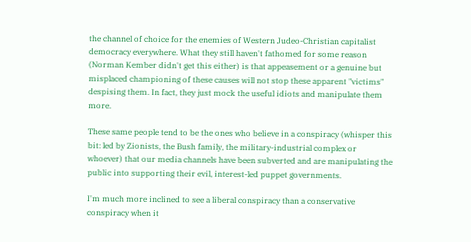the channel of choice for the enemies of Western Judeo-Christian capitalist democracy everywhere. What they still haven't fathomed for some reason (Norman Kember didn't get this either) is that appeasement or a genuine but misplaced championing of these causes will not stop these apparent "victims" despising them. In fact, they just mock the useful idiots and manipulate them more.

These same people tend to be the ones who believe in a conspiracy (whisper this bit: led by Zionists, the Bush family, the military-industrial complex or whoever) that our media channels have been subverted and are manipulating the public into supporting their evil, interest-led puppet governments.

I'm much more inclined to see a liberal conspiracy than a conservative conspiracy when it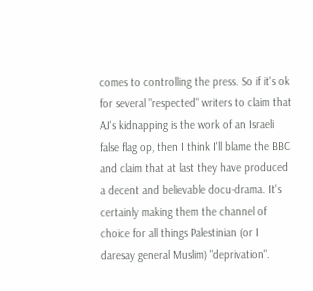comes to controlling the press. So if it's ok for several "respected" writers to claim that AJ's kidnapping is the work of an Israeli false flag op, then I think I'll blame the BBC and claim that at last they have produced a decent and believable docu-drama. It's certainly making them the channel of choice for all things Palestinian (or I daresay general Muslim) "deprivation".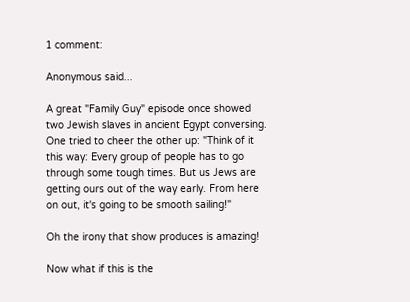1 comment:

Anonymous said...

A great "Family Guy" episode once showed two Jewish slaves in ancient Egypt conversing. One tried to cheer the other up: "Think of it this way: Every group of people has to go through some tough times. But us Jews are getting ours out of the way early. From here on out, it's going to be smooth sailing!"

Oh the irony that show produces is amazing!

Now what if this is the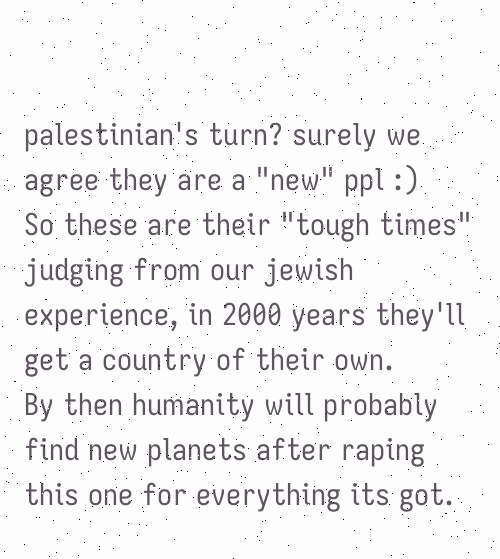palestinian's turn? surely we agree they are a "new" ppl :)
So these are their "tough times" judging from our jewish experience, in 2000 years they'll get a country of their own.
By then humanity will probably find new planets after raping this one for everything its got.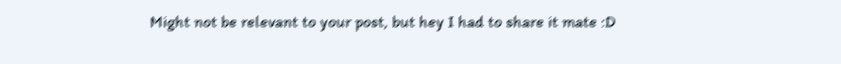Might not be relevant to your post, but hey I had to share it mate :D